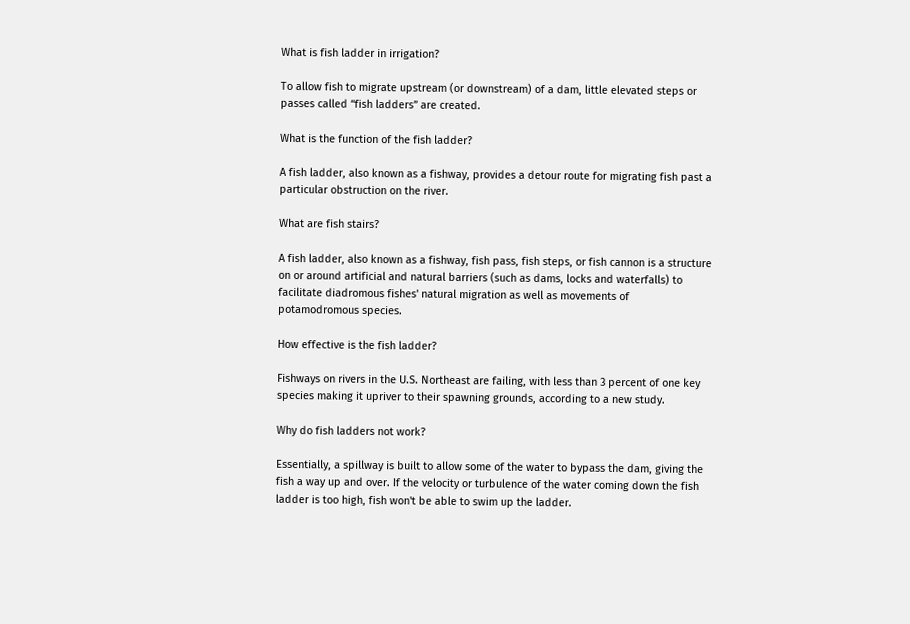What is fish ladder in irrigation?

To allow fish to migrate upstream (or downstream) of a dam, little elevated steps or passes called “fish ladders” are created.

What is the function of the fish ladder?

A fish ladder, also known as a fishway, provides a detour route for migrating fish past a particular obstruction on the river.

What are fish stairs?

A fish ladder, also known as a fishway, fish pass, fish steps, or fish cannon is a structure on or around artificial and natural barriers (such as dams, locks and waterfalls) to facilitate diadromous fishes' natural migration as well as movements of potamodromous species.

How effective is the fish ladder?

Fishways on rivers in the U.S. Northeast are failing, with less than 3 percent of one key species making it upriver to their spawning grounds, according to a new study.

Why do fish ladders not work?

Essentially, a spillway is built to allow some of the water to bypass the dam, giving the fish a way up and over. If the velocity or turbulence of the water coming down the fish ladder is too high, fish won't be able to swim up the ladder.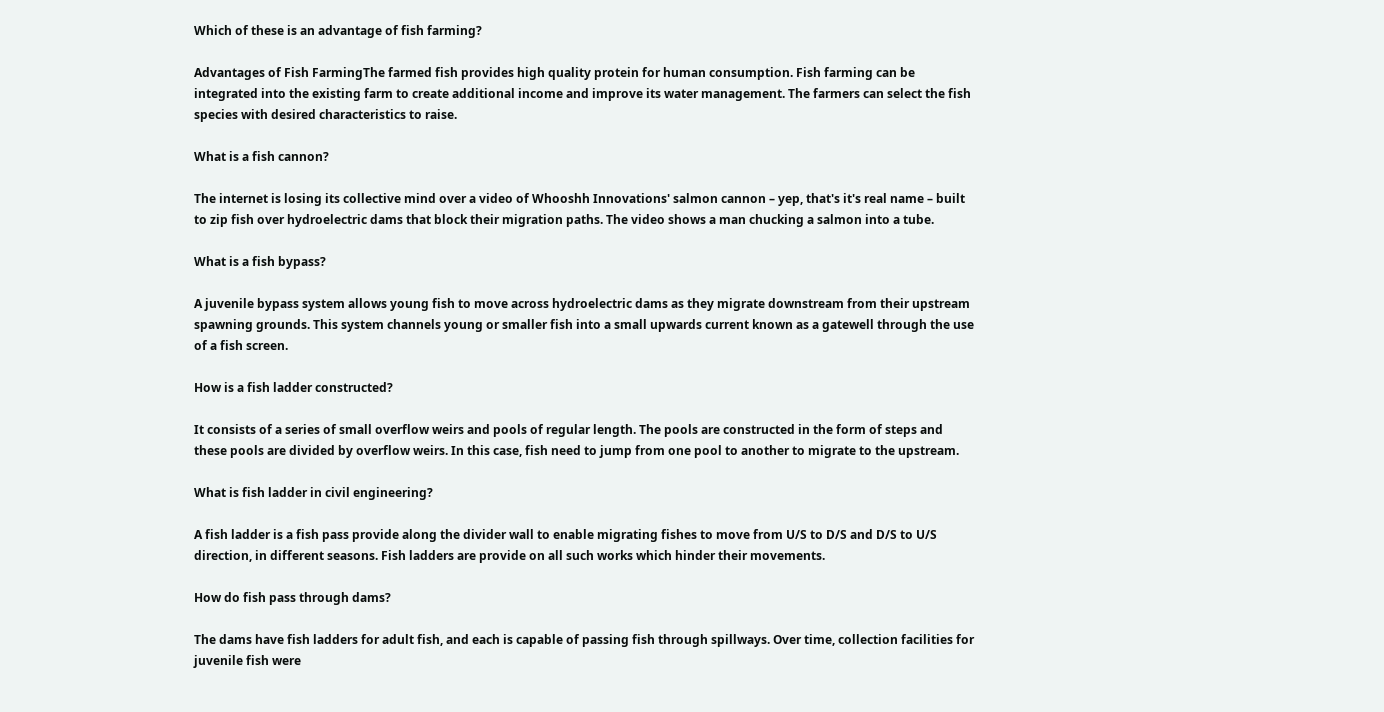Which of these is an advantage of fish farming?

Advantages of Fish FarmingThe farmed fish provides high quality protein for human consumption. Fish farming can be integrated into the existing farm to create additional income and improve its water management. The farmers can select the fish species with desired characteristics to raise.

What is a fish cannon?

The internet is losing its collective mind over a video of Whooshh Innovations' salmon cannon – yep, that's it's real name – built to zip fish over hydroelectric dams that block their migration paths. The video shows a man chucking a salmon into a tube.

What is a fish bypass?

A juvenile bypass system allows young fish to move across hydroelectric dams as they migrate downstream from their upstream spawning grounds. This system channels young or smaller fish into a small upwards current known as a gatewell through the use of a fish screen.

How is a fish ladder constructed?

It consists of a series of small overflow weirs and pools of regular length. The pools are constructed in the form of steps and these pools are divided by overflow weirs. In this case, fish need to jump from one pool to another to migrate to the upstream.

What is fish ladder in civil engineering?

A fish ladder is a fish pass provide along the divider wall to enable migrating fishes to move from U/S to D/S and D/S to U/S direction, in different seasons. Fish ladders are provide on all such works which hinder their movements.

How do fish pass through dams?

The dams have fish ladders for adult fish, and each is capable of passing fish through spillways. Over time, collection facilities for juvenile fish were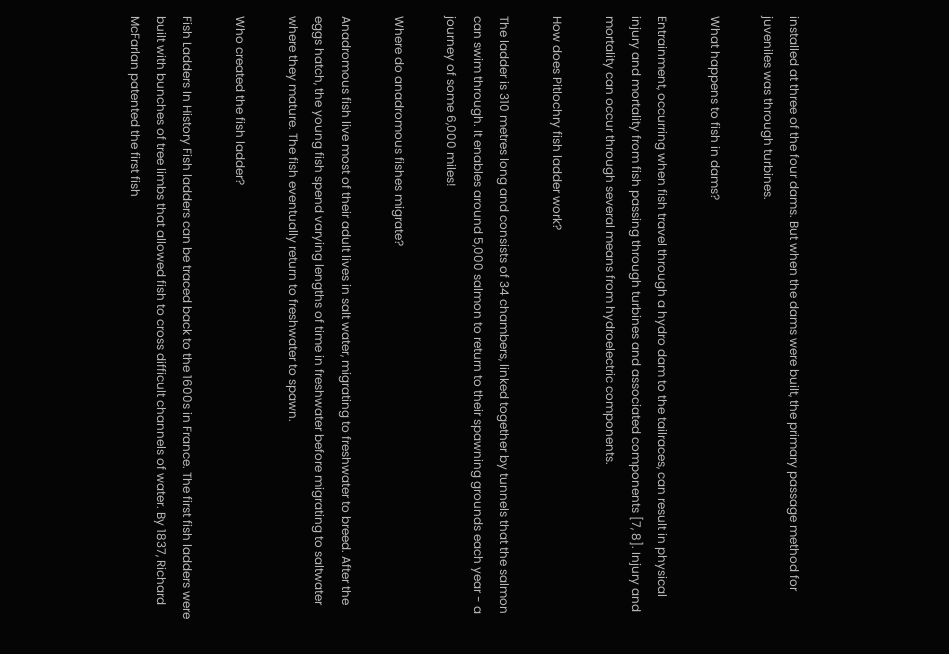installed at three of the four dams. But when the dams were built, the primary passage method for juveniles was through turbines.

What happens to fish in dams?

Entrainment, occurring when fish travel through a hydro dam to the tailraces, can result in physical injury and mortality from fish passing through turbines and associated components [7, 8]. Injury and mortality can occur through several means from hydroelectric components.

How does Pitlochry fish ladder work?

The ladder is 310 metres long and consists of 34 chambers, linked together by tunnels that the salmon can swim through. It enables around 5,000 salmon to return to their spawning grounds each year - a journey of some 6,000 miles!

Where do anadromous fishes migrate?

Anadromous fish live most of their adult lives in salt water, migrating to freshwater to breed. After the eggs hatch, the young fish spend varying lengths of time in freshwater before migrating to saltwater where they mature. The fish eventually return to freshwater to spawn.

Who created the fish ladder?

Fish Ladders In History Fish ladders can be traced back to the 1600s in France. The first fish ladders were built with bunches of tree limbs that allowed fish to cross difficult channels of water. By 1837, Richard McFarlan patented the first fish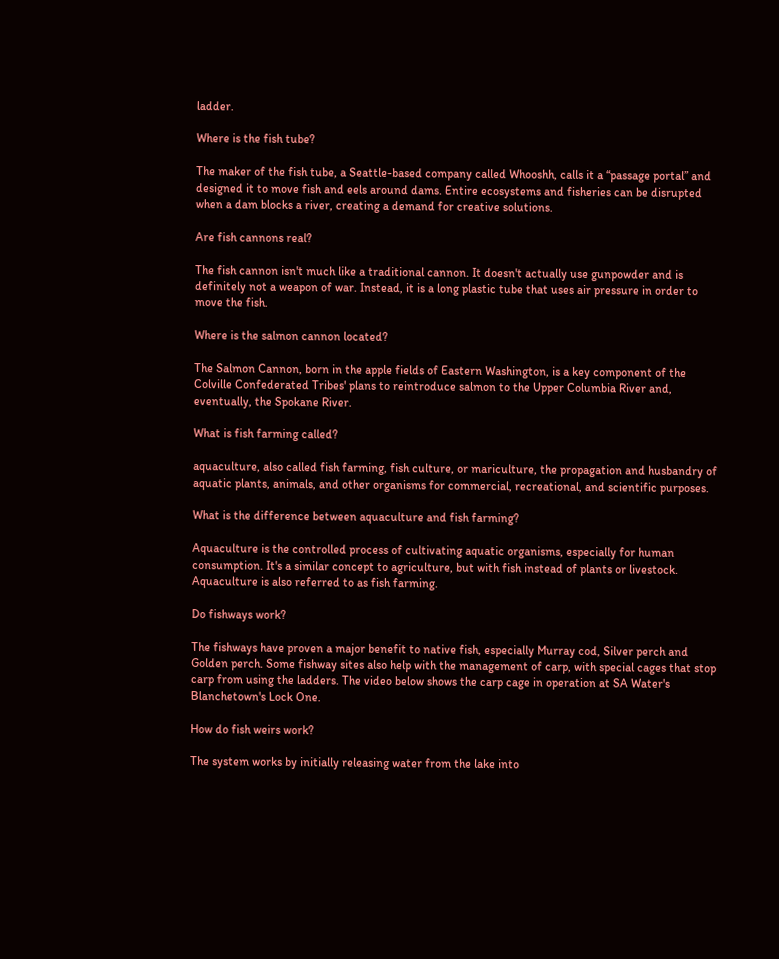ladder.

Where is the fish tube?

The maker of the fish tube, a Seattle-based company called Whooshh, calls it a “passage portal” and designed it to move fish and eels around dams. Entire ecosystems and fisheries can be disrupted when a dam blocks a river, creating a demand for creative solutions.

Are fish cannons real?

The fish cannon isn't much like a traditional cannon. It doesn't actually use gunpowder and is definitely not a weapon of war. Instead, it is a long plastic tube that uses air pressure in order to move the fish.

Where is the salmon cannon located?

The Salmon Cannon, born in the apple fields of Eastern Washington, is a key component of the Colville Confederated Tribes' plans to reintroduce salmon to the Upper Columbia River and, eventually, the Spokane River.

What is fish farming called?

aquaculture, also called fish farming, fish culture, or mariculture, the propagation and husbandry of aquatic plants, animals, and other organisms for commercial, recreational, and scientific purposes.

What is the difference between aquaculture and fish farming?

Aquaculture is the controlled process of cultivating aquatic organisms, especially for human consumption. It's a similar concept to agriculture, but with fish instead of plants or livestock. Aquaculture is also referred to as fish farming.

Do fishways work?

The fishways have proven a major benefit to native fish, especially Murray cod, Silver perch and Golden perch. Some fishway sites also help with the management of carp, with special cages that stop carp from using the ladders. The video below shows the carp cage in operation at SA Water's Blanchetown's Lock One.

How do fish weirs work?

The system works by initially releasing water from the lake into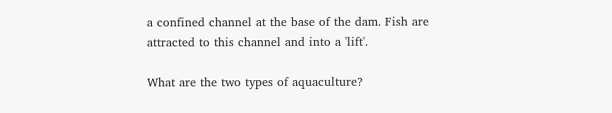a confined channel at the base of the dam. Fish are attracted to this channel and into a 'lift'.

What are the two types of aquaculture?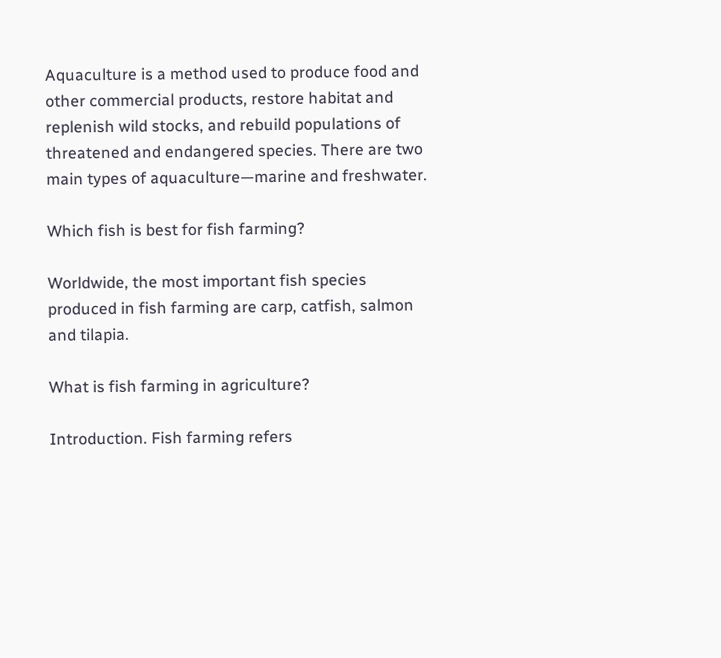Aquaculture is a method used to produce food and other commercial products, restore habitat and replenish wild stocks, and rebuild populations of threatened and endangered species. There are two main types of aquaculture—marine and freshwater.

Which fish is best for fish farming?

Worldwide, the most important fish species produced in fish farming are carp, catfish, salmon and tilapia.

What is fish farming in agriculture?

Introduction. Fish farming refers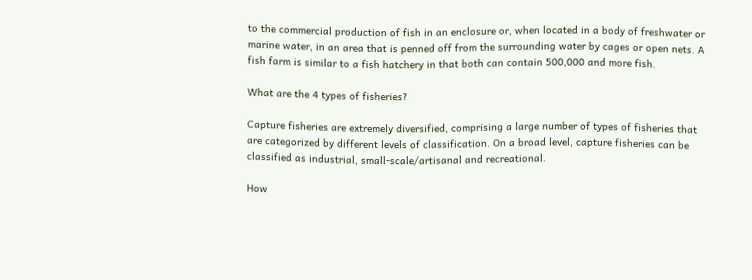to the commercial production of fish in an enclosure or, when located in a body of freshwater or marine water, in an area that is penned off from the surrounding water by cages or open nets. A fish farm is similar to a fish hatchery in that both can contain 500,000 and more fish.

What are the 4 types of fisheries?

Capture fisheries are extremely diversified, comprising a large number of types of fisheries that are categorized by different levels of classification. On a broad level, capture fisheries can be classified as industrial, small-scale/artisanal and recreational.

How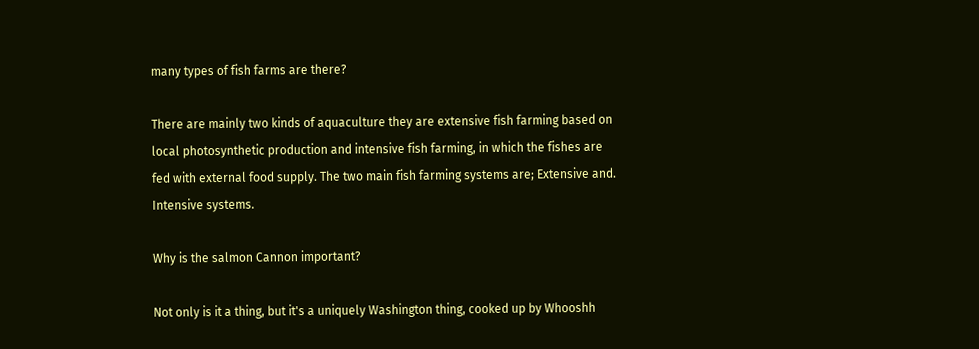many types of fish farms are there?

There are mainly two kinds of aquaculture they are extensive fish farming based on local photosynthetic production and intensive fish farming, in which the fishes are fed with external food supply. The two main fish farming systems are; Extensive and. Intensive systems.

Why is the salmon Cannon important?

Not only is it a thing, but it's a uniquely Washington thing, cooked up by Whooshh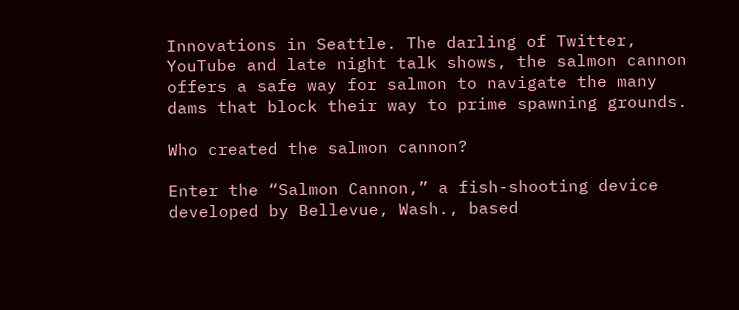Innovations in Seattle. The darling of Twitter, YouTube and late night talk shows, the salmon cannon offers a safe way for salmon to navigate the many dams that block their way to prime spawning grounds.

Who created the salmon cannon?

Enter the “Salmon Cannon,” a fish-shooting device developed by Bellevue, Wash., based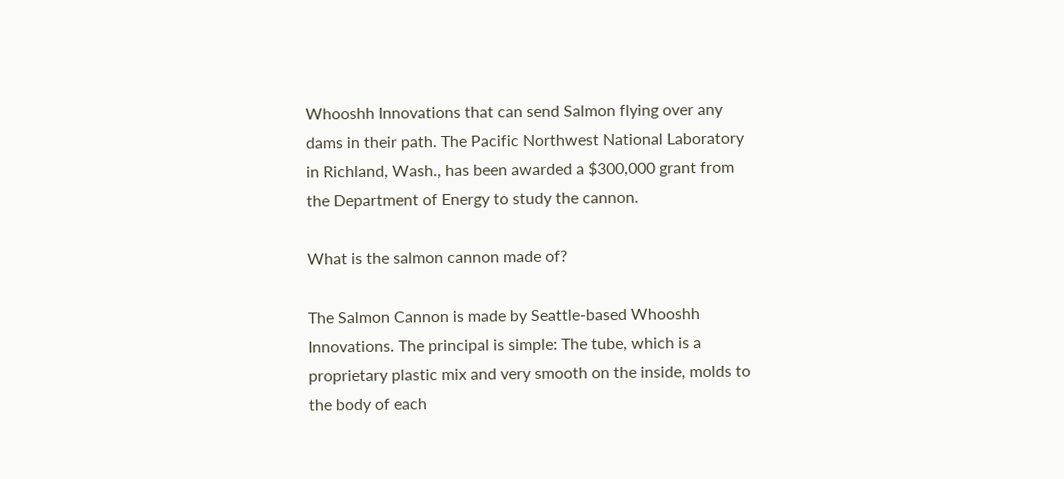Whooshh Innovations that can send Salmon flying over any dams in their path. The Pacific Northwest National Laboratory in Richland, Wash., has been awarded a $300,000 grant from the Department of Energy to study the cannon.

What is the salmon cannon made of?

The Salmon Cannon is made by Seattle-based Whooshh Innovations. The principal is simple: The tube, which is a proprietary plastic mix and very smooth on the inside, molds to the body of each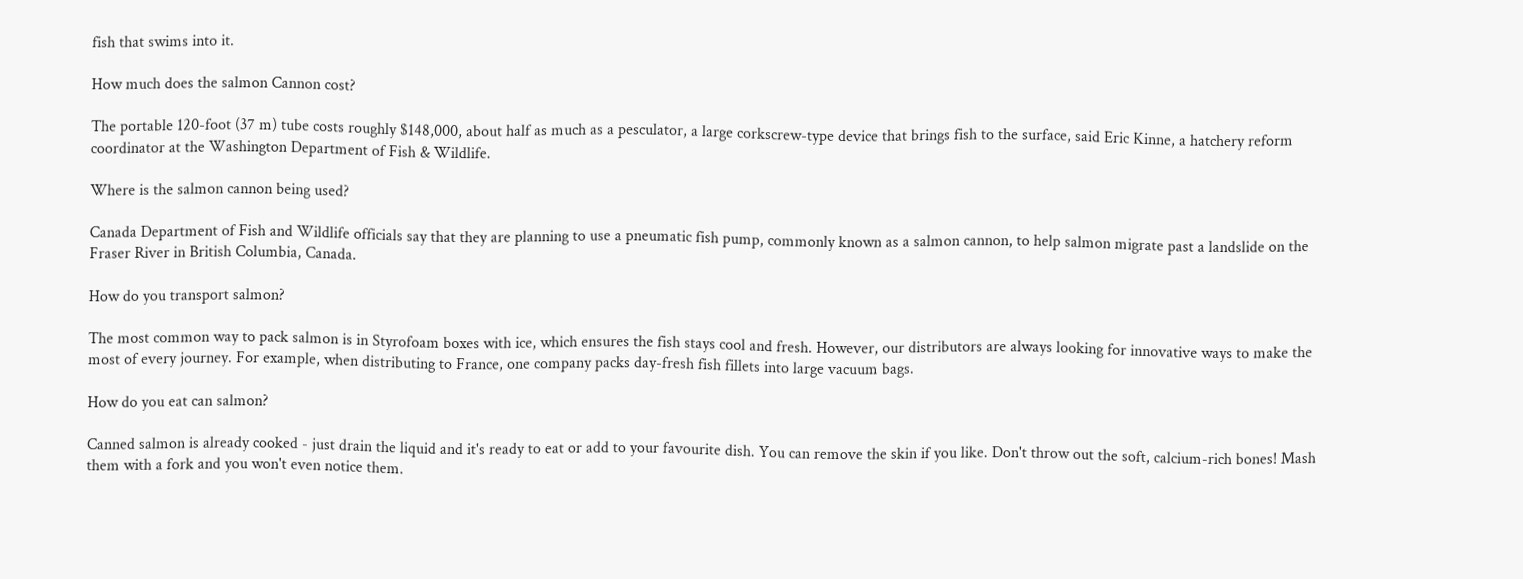fish that swims into it.

How much does the salmon Cannon cost?

The portable 120-foot (37 m) tube costs roughly $148,000, about half as much as a pesculator, a large corkscrew-type device that brings fish to the surface, said Eric Kinne, a hatchery reform coordinator at the Washington Department of Fish & Wildlife.

Where is the salmon cannon being used?

Canada Department of Fish and Wildlife officials say that they are planning to use a pneumatic fish pump, commonly known as a salmon cannon, to help salmon migrate past a landslide on the Fraser River in British Columbia, Canada.

How do you transport salmon?

The most common way to pack salmon is in Styrofoam boxes with ice, which ensures the fish stays cool and fresh. However, our distributors are always looking for innovative ways to make the most of every journey. For example, when distributing to France, one company packs day-fresh fish fillets into large vacuum bags.

How do you eat can salmon?

Canned salmon is already cooked - just drain the liquid and it's ready to eat or add to your favourite dish. You can remove the skin if you like. Don't throw out the soft, calcium-rich bones! Mash them with a fork and you won't even notice them.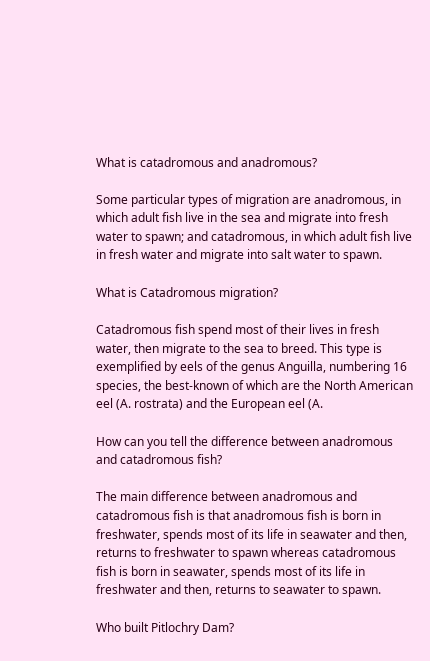What is catadromous and anadromous?

Some particular types of migration are anadromous, in which adult fish live in the sea and migrate into fresh water to spawn; and catadromous, in which adult fish live in fresh water and migrate into salt water to spawn.

What is Catadromous migration?

Catadromous fish spend most of their lives in fresh water, then migrate to the sea to breed. This type is exemplified by eels of the genus Anguilla, numbering 16 species, the best-known of which are the North American eel (A. rostrata) and the European eel (A.

How can you tell the difference between anadromous and catadromous fish?

The main difference between anadromous and catadromous fish is that anadromous fish is born in freshwater, spends most of its life in seawater and then, returns to freshwater to spawn whereas catadromous fish is born in seawater, spends most of its life in freshwater and then, returns to seawater to spawn.

Who built Pitlochry Dam?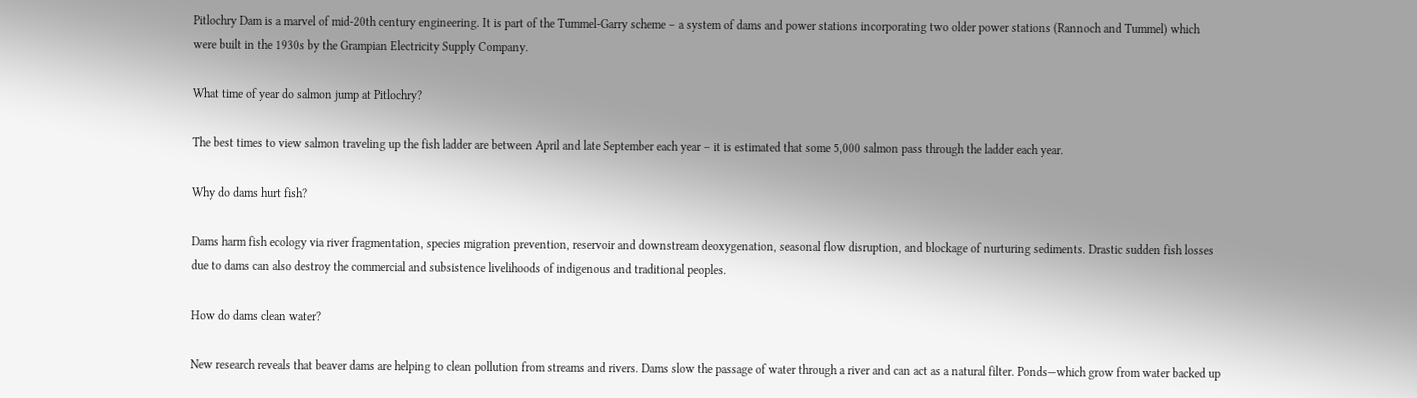Pitlochry Dam is a marvel of mid-20th century engineering. It is part of the Tummel-Garry scheme – a system of dams and power stations incorporating two older power stations (Rannoch and Tummel) which were built in the 1930s by the Grampian Electricity Supply Company.

What time of year do salmon jump at Pitlochry?

The best times to view salmon traveling up the fish ladder are between April and late September each year – it is estimated that some 5,000 salmon pass through the ladder each year.

Why do dams hurt fish?

Dams harm fish ecology via river fragmentation, species migration prevention, reservoir and downstream deoxygenation, seasonal flow disruption, and blockage of nurturing sediments. Drastic sudden fish losses due to dams can also destroy the commercial and subsistence livelihoods of indigenous and traditional peoples.

How do dams clean water?

New research reveals that beaver dams are helping to clean pollution from streams and rivers. Dams slow the passage of water through a river and can act as a natural filter. Ponds—which grow from water backed up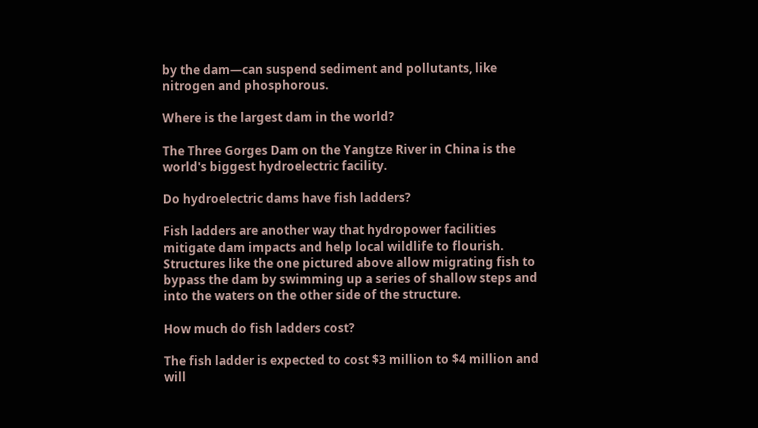by the dam—can suspend sediment and pollutants, like nitrogen and phosphorous.

Where is the largest dam in the world?

The Three Gorges Dam on the Yangtze River in China is the world's biggest hydroelectric facility.

Do hydroelectric dams have fish ladders?

Fish ladders are another way that hydropower facilities mitigate dam impacts and help local wildlife to flourish. Structures like the one pictured above allow migrating fish to bypass the dam by swimming up a series of shallow steps and into the waters on the other side of the structure.

How much do fish ladders cost?

The fish ladder is expected to cost $3 million to $4 million and will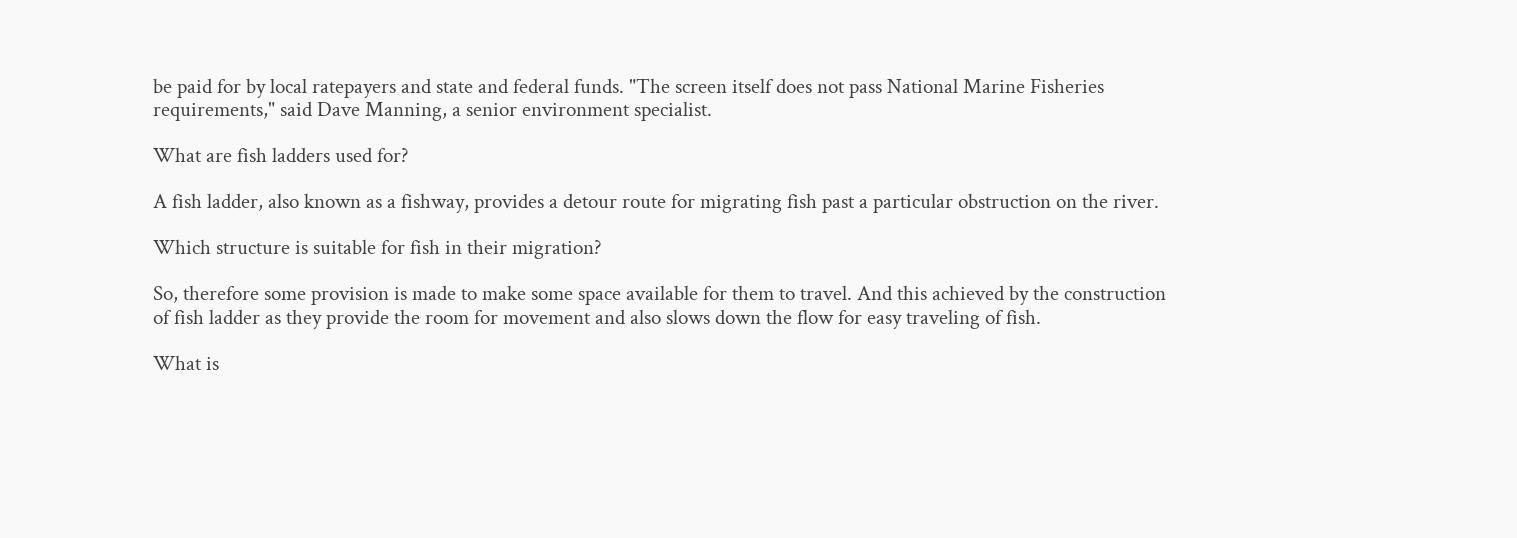be paid for by local ratepayers and state and federal funds. "The screen itself does not pass National Marine Fisheries requirements," said Dave Manning, a senior environment specialist.

What are fish ladders used for?

A fish ladder, also known as a fishway, provides a detour route for migrating fish past a particular obstruction on the river.

Which structure is suitable for fish in their migration?

So, therefore some provision is made to make some space available for them to travel. And this achieved by the construction of fish ladder as they provide the room for movement and also slows down the flow for easy traveling of fish.

What is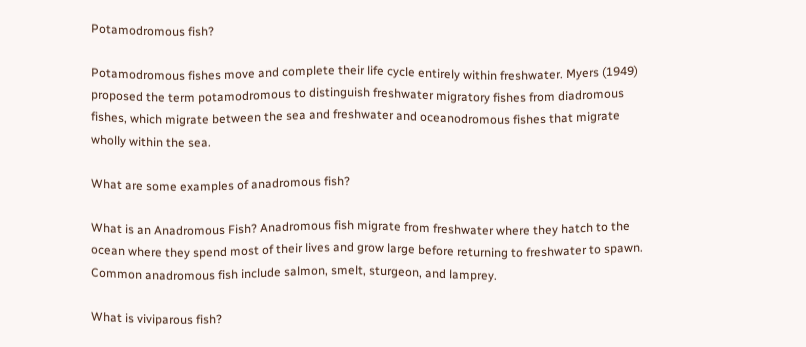Potamodromous fish?

Potamodromous fishes move and complete their life cycle entirely within freshwater. Myers (1949) proposed the term potamodromous to distinguish freshwater migratory fishes from diadromous fishes, which migrate between the sea and freshwater and oceanodromous fishes that migrate wholly within the sea.

What are some examples of anadromous fish?

What is an Anadromous Fish? Anadromous fish migrate from freshwater where they hatch to the ocean where they spend most of their lives and grow large before returning to freshwater to spawn. Common anadromous fish include salmon, smelt, sturgeon, and lamprey.

What is viviparous fish?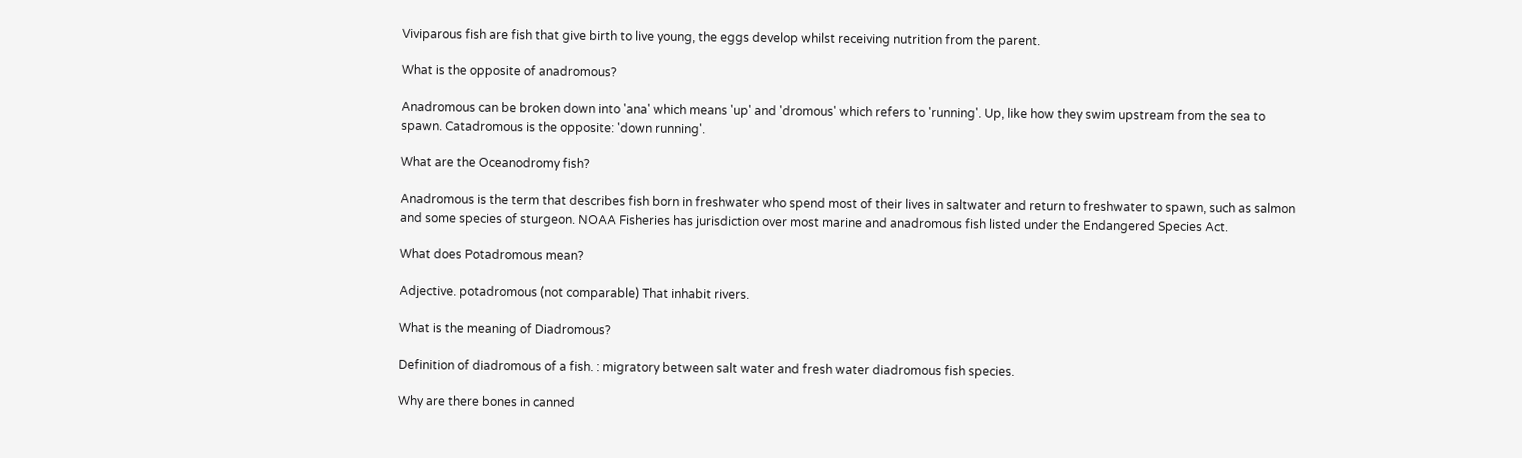Viviparous fish are fish that give birth to live young, the eggs develop whilst receiving nutrition from the parent.

What is the opposite of anadromous?

Anadromous can be broken down into 'ana' which means 'up' and 'dromous' which refers to 'running'. Up, like how they swim upstream from the sea to spawn. Catadromous is the opposite: 'down running'.

What are the Oceanodromy fish?

Anadromous is the term that describes fish born in freshwater who spend most of their lives in saltwater and return to freshwater to spawn, such as salmon and some species of sturgeon. NOAA Fisheries has jurisdiction over most marine and anadromous fish listed under the Endangered Species Act.

What does Potadromous mean?

Adjective. potadromous (not comparable) That inhabit rivers.

What is the meaning of Diadromous?

Definition of diadromous of a fish. : migratory between salt water and fresh water diadromous fish species.

Why are there bones in canned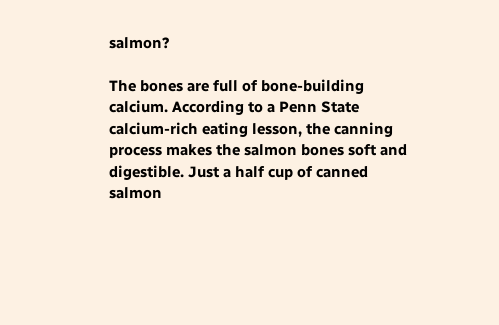salmon?

The bones are full of bone-building calcium. According to a Penn State calcium-rich eating lesson, the canning process makes the salmon bones soft and digestible. Just a half cup of canned salmon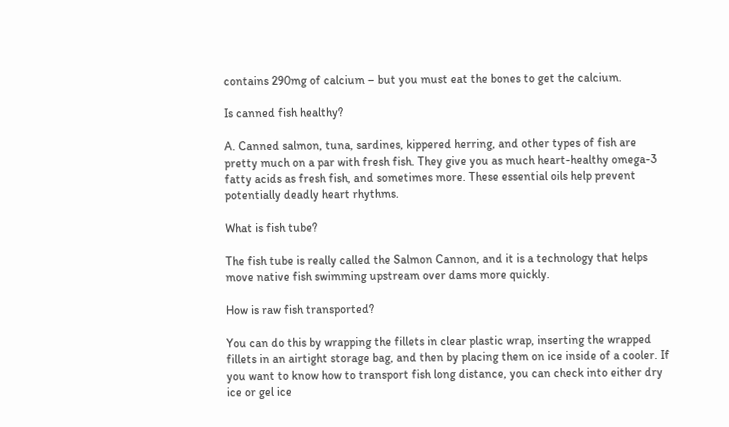contains 290mg of calcium – but you must eat the bones to get the calcium.

Is canned fish healthy?

A. Canned salmon, tuna, sardines, kippered herring, and other types of fish are pretty much on a par with fresh fish. They give you as much heart-healthy omega-3 fatty acids as fresh fish, and sometimes more. These essential oils help prevent potentially deadly heart rhythms.

What is fish tube?

The fish tube is really called the Salmon Cannon, and it is a technology that helps move native fish swimming upstream over dams more quickly.

How is raw fish transported?

You can do this by wrapping the fillets in clear plastic wrap, inserting the wrapped fillets in an airtight storage bag, and then by placing them on ice inside of a cooler. If you want to know how to transport fish long distance, you can check into either dry ice or gel ice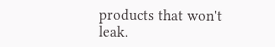products that won't leak.